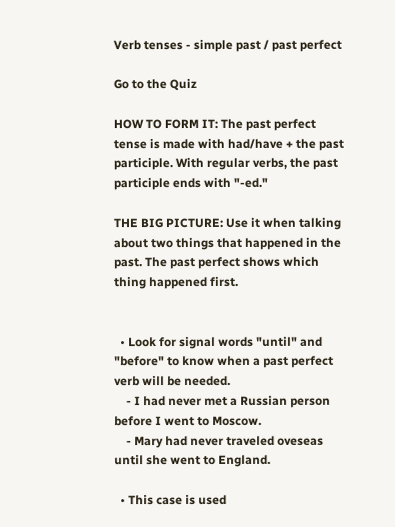Verb tenses - simple past / past perfect

Go to the Quiz

HOW TO FORM IT: The past perfect tense is made with had/have + the past participle. With regular verbs, the past participle ends with "-ed."

THE BIG PICTURE: Use it when talking about two things that happened in the past. The past perfect shows which thing happened first.


  • Look for signal words "until" and "before" to know when a past perfect verb will be needed.
    - I had never met a Russian person before I went to Moscow.
    - Mary had never traveled oveseas until she went to England.

  • This case is used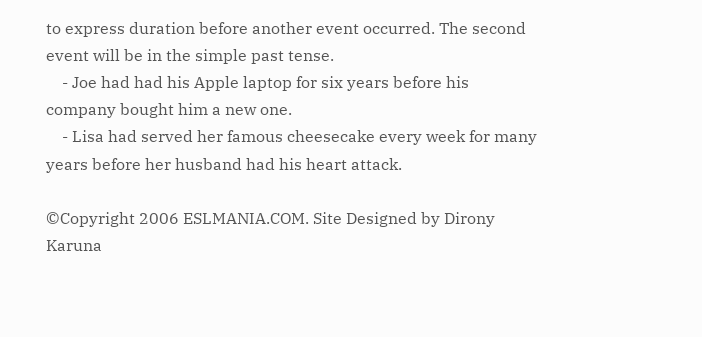to express duration before another event occurred. The second event will be in the simple past tense.
    - Joe had had his Apple laptop for six years before his company bought him a new one.
    - Lisa had served her famous cheesecake every week for many years before her husband had his heart attack.

©Copyright 2006 ESLMANIA.COM. Site Designed by Dirony Karuna